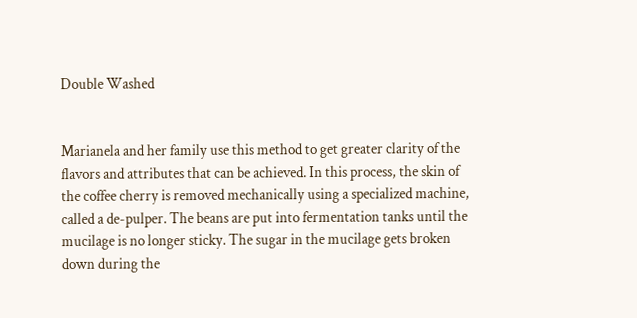Double Washed


Marianela and her family use this method to get greater clarity of the flavors and attributes that can be achieved. In this process, the skin of the coffee cherry is removed mechanically using a specialized machine, called a de-pulper. The beans are put into fermentation tanks until the mucilage is no longer sticky. The sugar in the mucilage gets broken down during the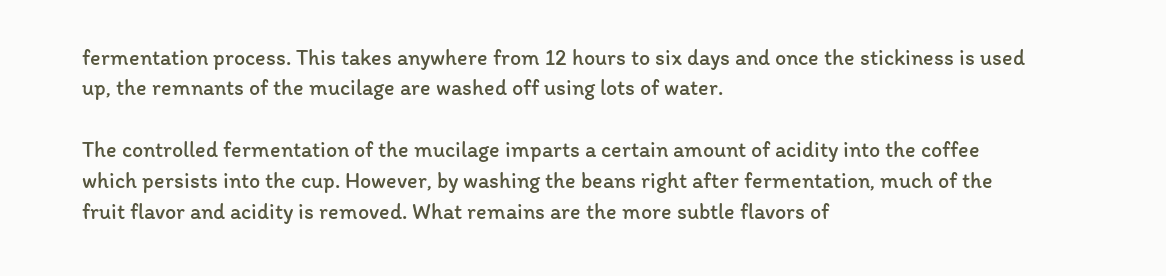fermentation process. This takes anywhere from 12 hours to six days and once the stickiness is used up, the remnants of the mucilage are washed off using lots of water.

The controlled fermentation of the mucilage imparts a certain amount of acidity into the coffee which persists into the cup. However, by washing the beans right after fermentation, much of the fruit flavor and acidity is removed. What remains are the more subtle flavors of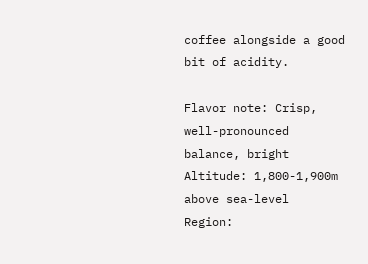coffee alongside a good bit of acidity.

Flavor note: Crisp, well-pronounced balance, bright
Altitude: 1,800-1,900m above sea-level
Region: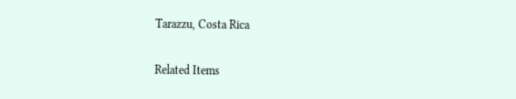Tarazzu, Costa Rica

Related Items